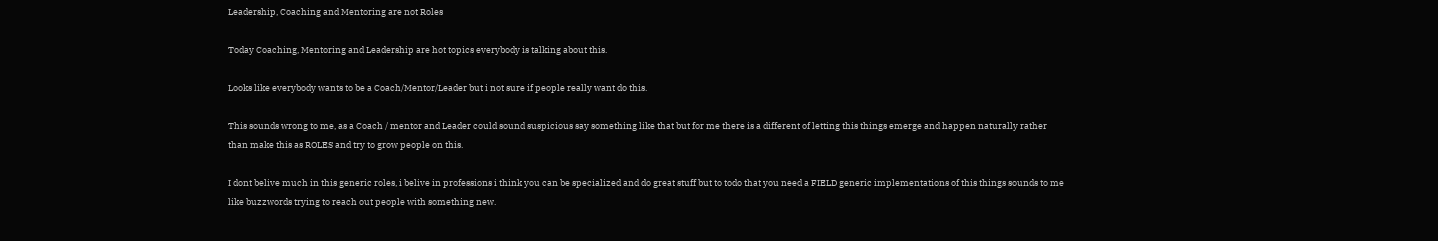Leadership, Coaching and Mentoring are not Roles

Today Coaching, Mentoring and Leadership are hot topics everybody is talking about this.

Looks like everybody wants to be a Coach/Mentor/Leader but i not sure if people really want do this.

This sounds wrong to me, as a Coach / mentor and Leader could sound suspicious say something like that but for me there is a different of letting this things emerge and happen naturally rather than make this as ROLES and try to grow people on this.

I dont belive much in this generic roles, i belive in professions i think you can be specialized and do great stuff but to todo that you need a FIELD generic implementations of this things sounds to me like buzzwords trying to reach out people with something new.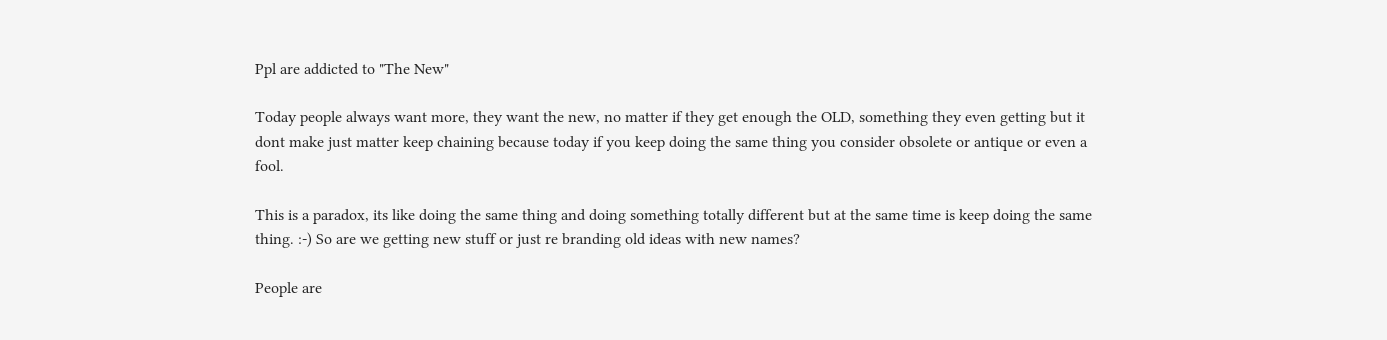Ppl are addicted to "The New"

Today people always want more, they want the new, no matter if they get enough the OLD, something they even getting but it dont make just matter keep chaining because today if you keep doing the same thing you consider obsolete or antique or even a fool.

This is a paradox, its like doing the same thing and doing something totally different but at the same time is keep doing the same thing. :-) So are we getting new stuff or just re branding old ideas with new names?

People are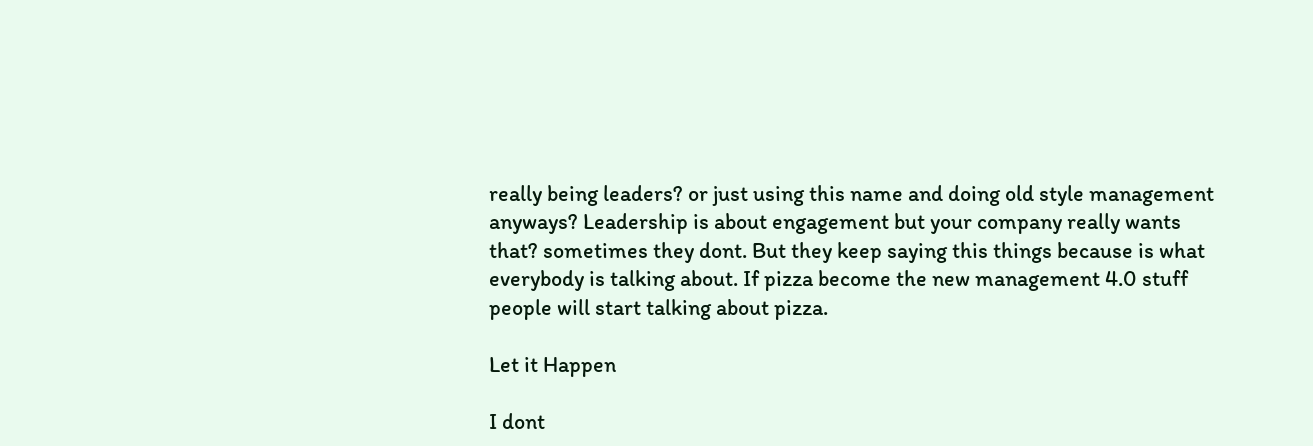really being leaders? or just using this name and doing old style management anyways? Leadership is about engagement but your company really wants that? sometimes they dont. But they keep saying this things because is what everybody is talking about. If pizza become the new management 4.0 stuff people will start talking about pizza.

Let it Happen

I dont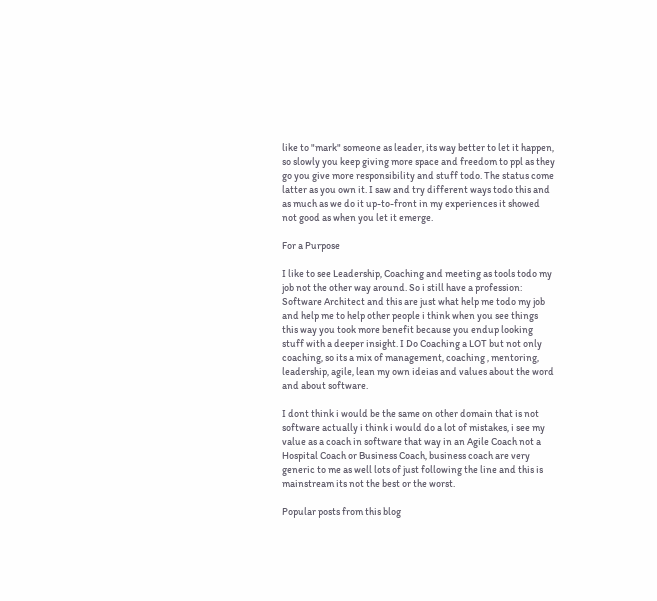like to "mark" someone as leader, its way better to let it happen, so slowly you keep giving more space and freedom to ppl as they go you give more responsibility and stuff todo. The status come latter as you own it. I saw and try different ways todo this and as much as we do it up-to-front in my experiences it showed not good as when you let it emerge.

For a Purpose

I like to see Leadership, Coaching and meeting as tools todo my job not the other way around. So i still have a profession: Software Architect and this are just what help me todo my job and help me to help other people i think when you see things this way you took more benefit because you endup looking stuff with a deeper insight. I Do Coaching a LOT but not only coaching, so its a mix of management, coaching , mentoring, leadership, agile, lean my own ideias and values about the word and about software.

I dont think i would be the same on other domain that is not software actually i think i would do a lot of mistakes, i see my value as a coach in software that way in an Agile Coach not a Hospital Coach or Business Coach, business coach are very generic to me as well lots of just following the line and this is mainstream its not the best or the worst.

Popular posts from this blog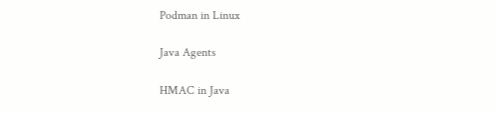Podman in Linux

Java Agents

HMAC in Java